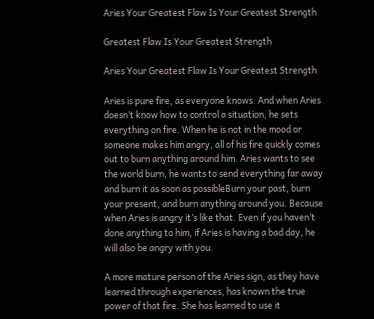Aries Your Greatest Flaw Is Your Greatest Strength

Greatest Flaw Is Your Greatest Strength

Aries Your Greatest Flaw Is Your Greatest Strength

Aries is pure fire, as everyone knows. And when Aries doesn’t know how to control a situation, he sets everything on fire. When he is not in the mood or someone makes him angry, all of his fire quickly comes out to burn anything around him. Aries wants to see the world burn, he wants to send everything far away and burn it as soon as possibleBurn your past, burn your present, and burn anything around you. Because when Aries is angry it’s like that. Even if you haven’t done anything to him, if Aries is having a bad day, he will also be angry with you.

A more mature person of the Aries sign, as they have learned through experiences, has known the true power of that fire. She has learned to use it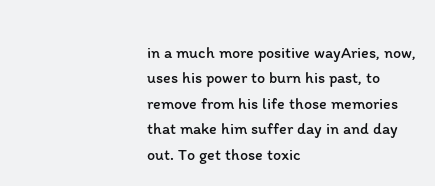in a much more positive wayAries, now, uses his power to burn his past, to remove from his life those memories that make him suffer day in and day out. To get those toxic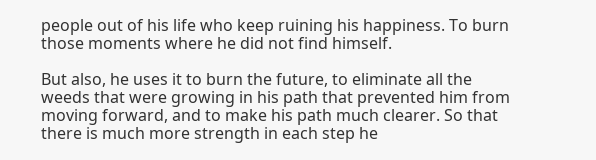people out of his life who keep ruining his happiness. To burn those moments where he did not find himself.

But also, he uses it to burn the future, to eliminate all the weeds that were growing in his path that prevented him from moving forward, and to make his path much clearer. So that there is much more strength in each step he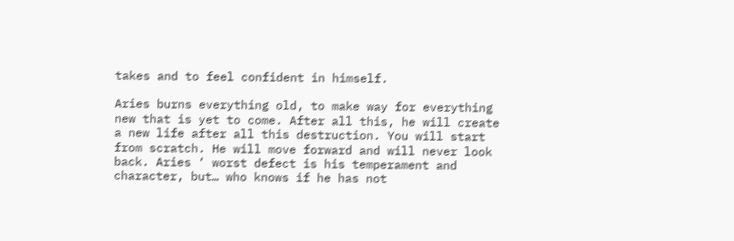takes and to feel confident in himself.

Aries burns everything old, to make way for everything new that is yet to come. After all this, he will create a new life after all this destruction. You will start from scratch. He will move forward and will never look back. Aries ‘ worst defect is his temperament and character, but… who knows if he has not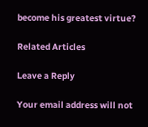become his greatest virtue?

Related Articles

Leave a Reply

Your email address will not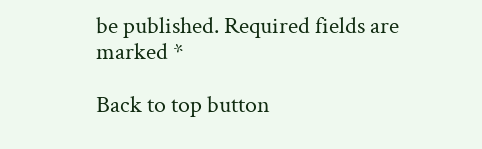be published. Required fields are marked *

Back to top button